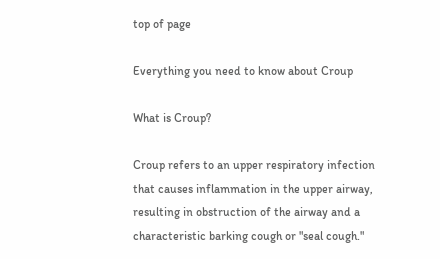top of page

Everything you need to know about Croup

What is Croup?

Croup refers to an upper respiratory infection that causes inflammation in the upper airway, resulting in obstruction of the airway and a characteristic barking cough or "seal cough."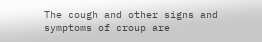The cough and other signs and symptoms of croup are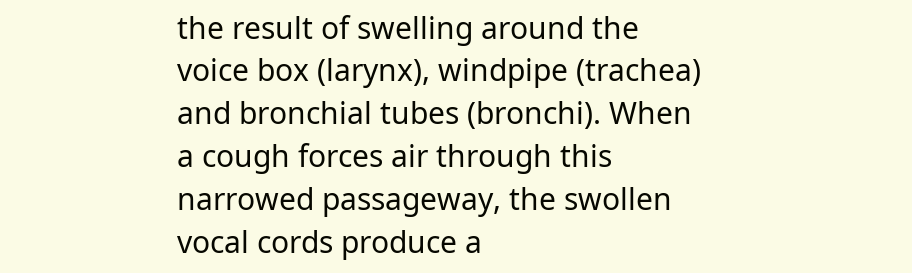the result of swelling around the voice box (larynx), windpipe (trachea) and bronchial tubes (bronchi). When a cough forces air through this narrowed passageway, the swollen vocal cords produce a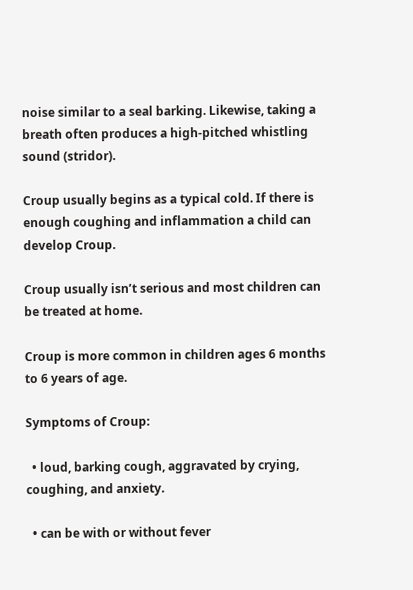noise similar to a seal barking. Likewise, taking a breath often produces a high-pitched whistling sound (stridor).

Croup usually begins as a typical cold. If there is enough coughing and inflammation a child can develop Croup.

Croup usually isn’t serious and most children can be treated at home.

Croup is more common in children ages 6 months to 6 years of age.

Symptoms of Croup:

  • loud, barking cough, aggravated by crying, coughing, and anxiety.

  • can be with or without fever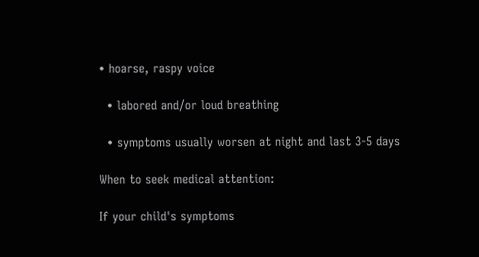• hoarse, raspy voice

  • labored and/or loud breathing

  • symptoms usually worsen at night and last 3-5 days

When to seek medical attention:

If your child's symptoms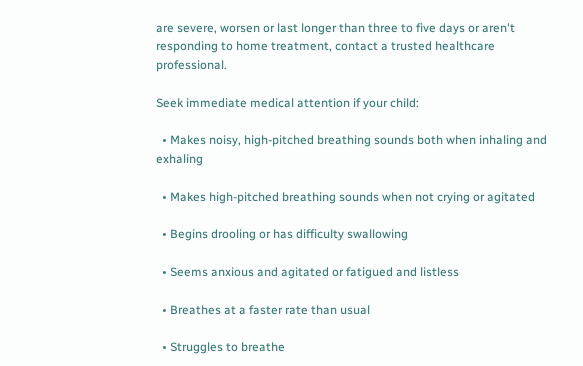are severe, worsen or last longer than three to five days or aren't responding to home treatment, contact a trusted healthcare professional.

Seek immediate medical attention if your child:

  • Makes noisy, high-pitched breathing sounds both when inhaling and exhaling

  • Makes high-pitched breathing sounds when not crying or agitated

  • Begins drooling or has difficulty swallowing

  • Seems anxious and agitated or fatigued and listless

  • Breathes at a faster rate than usual

  • Struggles to breathe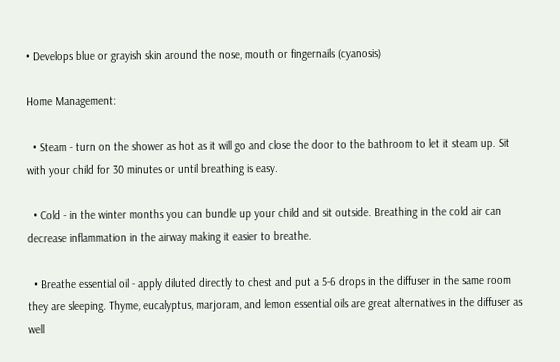• Develops blue or grayish skin around the nose, mouth or fingernails (cyanosis)

Home Management:

  • Steam - turn on the shower as hot as it will go and close the door to the bathroom to let it steam up. Sit with your child for 30 minutes or until breathing is easy.

  • Cold - in the winter months you can bundle up your child and sit outside. Breathing in the cold air can decrease inflammation in the airway making it easier to breathe.

  • Breathe essential oil - apply diluted directly to chest and put a 5-6 drops in the diffuser in the same room they are sleeping. Thyme, eucalyptus, marjoram, and lemon essential oils are great alternatives in the diffuser as well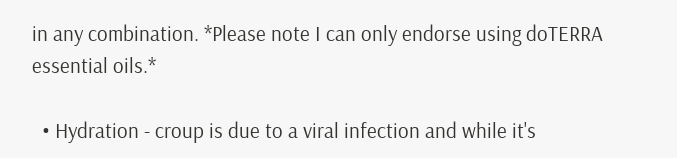in any combination. *Please note I can only endorse using doTERRA essential oils.*

  • Hydration - croup is due to a viral infection and while it's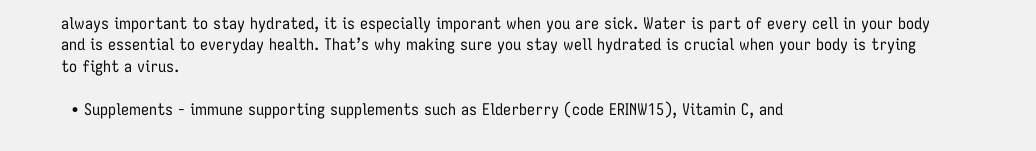always important to stay hydrated, it is especially imporant when you are sick. Water is part of every cell in your body and is essential to everyday health. That’s why making sure you stay well hydrated is crucial when your body is trying to fight a virus.

  • Supplements - immune supporting supplements such as Elderberry (code ERINW15), Vitamin C, and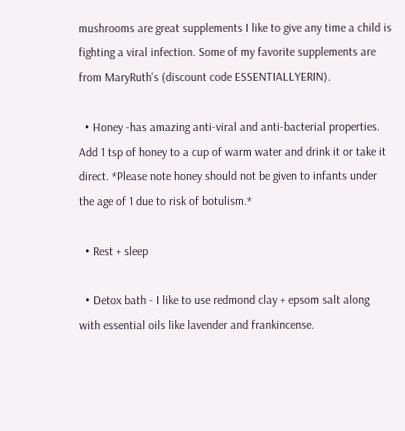mushrooms are great supplements I like to give any time a child is fighting a viral infection. Some of my favorite supplements are from MaryRuth's (discount code ESSENTIALLYERIN).

  • Honey -has amazing anti-viral and anti-bacterial properties. Add 1 tsp of honey to a cup of warm water and drink it or take it direct. *Please note honey should not be given to infants under the age of 1 due to risk of botulism.*

  • Rest + sleep

  • Detox bath - I like to use redmond clay + epsom salt along with essential oils like lavender and frankincense.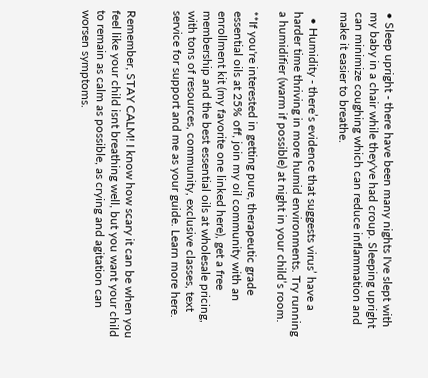• Sleep upright - there have been many nights I've slept with my baby in a chair while they've had croup. Sleeping upright can minimize coughing which can reduce inflammation and make it easier to breathe.

  • Humidity - there’s evidence that suggests virus’ have a harder time thriving in more humid environments. Try running a humidifier (warm if possible) at night in your child’s room.

**If you're interested in getting pure, therapeutic grade essential oils at 25% off, join my oil community with an enrollment kit (my favorite one linked here), get a free membership and the best essential oils at wholesale pricing, with tons of resources, community, exclusive classes, text service for support and me as your guide. Learn more here.


Remember, STAY CALM! I know how scary it can be when you feel like your child isnt breathing well, but you want your child to remain as calm as possible, as crying and agitation can worsen symptoms.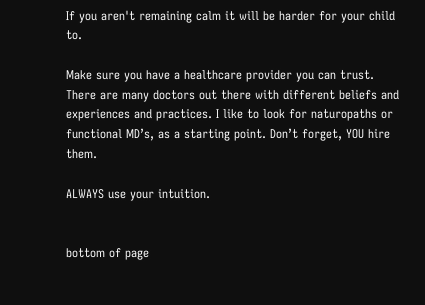If you aren't remaining calm it will be harder for your child to.

Make sure you have a healthcare provider you can trust. There are many doctors out there with different beliefs and experiences and practices. I like to look for naturopaths or functional MD’s, as a starting point. Don’t forget, YOU hire them.

ALWAYS use your intuition.


bottom of page